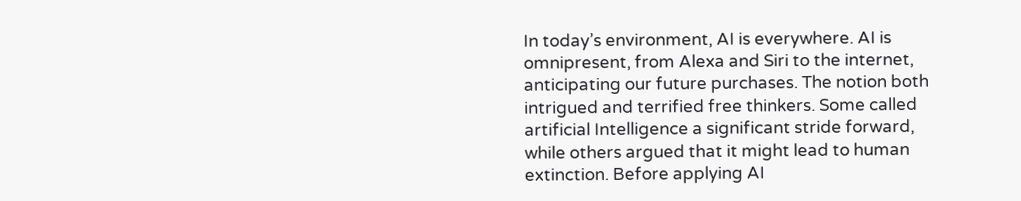In today’s environment, AI is everywhere. AI is omnipresent, from Alexa and Siri to the internet, anticipating our future purchases. The notion both intrigued and terrified free thinkers. Some called artificial Intelligence a significant stride forward, while others argued that it might lead to human extinction. Before applying AI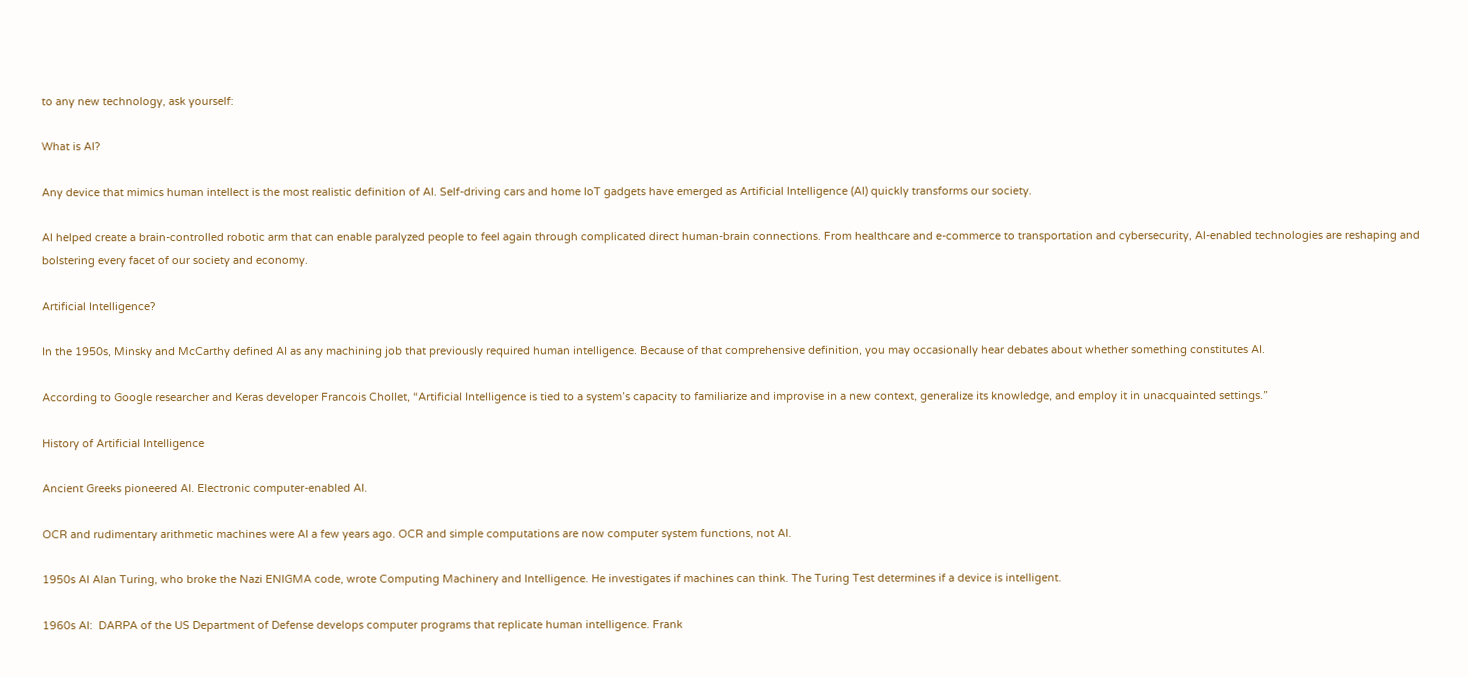to any new technology, ask yourself:

What is AI?

Any device that mimics human intellect is the most realistic definition of AI. Self-driving cars and home IoT gadgets have emerged as Artificial Intelligence (AI) quickly transforms our society.

AI helped create a brain-controlled robotic arm that can enable paralyzed people to feel again through complicated direct human-brain connections. From healthcare and e-commerce to transportation and cybersecurity, AI-enabled technologies are reshaping and bolstering every facet of our society and economy.

Artificial Intelligence?

In the 1950s, Minsky and McCarthy defined AI as any machining job that previously required human intelligence. Because of that comprehensive definition, you may occasionally hear debates about whether something constitutes AI.

According to Google researcher and Keras developer Francois Chollet, “Artificial Intelligence is tied to a system’s capacity to familiarize and improvise in a new context, generalize its knowledge, and employ it in unacquainted settings.”

History of Artificial Intelligence

Ancient Greeks pioneered AI. Electronic computer-enabled AI.

OCR and rudimentary arithmetic machines were AI a few years ago. OCR and simple computations are now computer system functions, not AI.

1950s AI Alan Turing, who broke the Nazi ENIGMA code, wrote Computing Machinery and Intelligence. He investigates if machines can think. The Turing Test determines if a device is intelligent.

1960s AI:  DARPA of the US Department of Defense develops computer programs that replicate human intelligence. Frank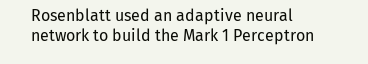Rosenblatt used an adaptive neural network to build the Mark 1 Perceptron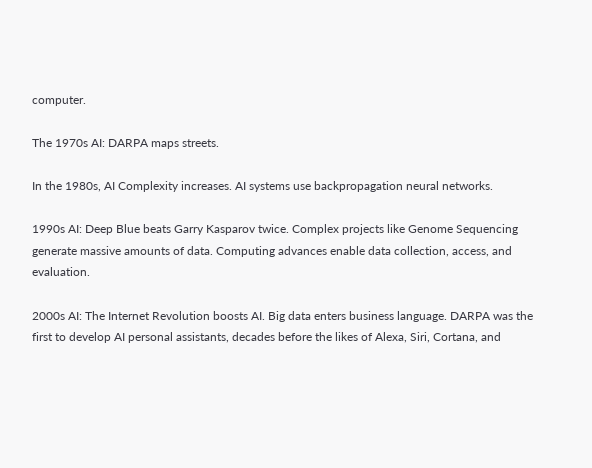computer.

The 1970s AI: DARPA maps streets.

In the 1980s, AI Complexity increases. AI systems use backpropagation neural networks.

1990s AI: Deep Blue beats Garry Kasparov twice. Complex projects like Genome Sequencing generate massive amounts of data. Computing advances enable data collection, access, and evaluation.

2000s AI: The Internet Revolution boosts AI. Big data enters business language. DARPA was the first to develop AI personal assistants, decades before the likes of Alexa, Siri, Cortana, and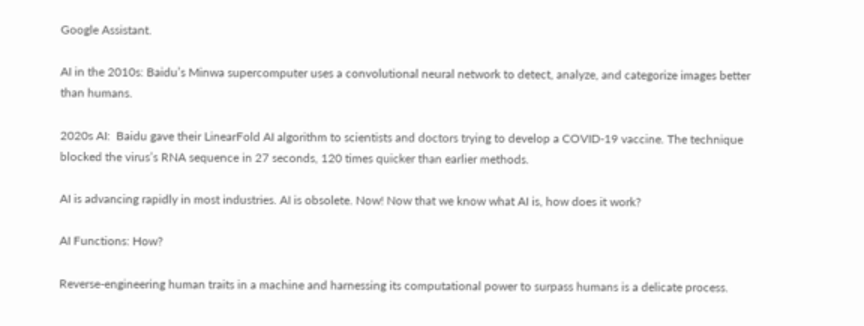Google Assistant.

AI in the 2010s: Baidu’s Minwa supercomputer uses a convolutional neural network to detect, analyze, and categorize images better than humans.

2020s AI:  Baidu gave their LinearFold AI algorithm to scientists and doctors trying to develop a COVID-19 vaccine. The technique blocked the virus’s RNA sequence in 27 seconds, 120 times quicker than earlier methods.

AI is advancing rapidly in most industries. AI is obsolete. Now! Now that we know what AI is, how does it work?

AI Functions: How?

Reverse-engineering human traits in a machine and harnessing its computational power to surpass humans is a delicate process.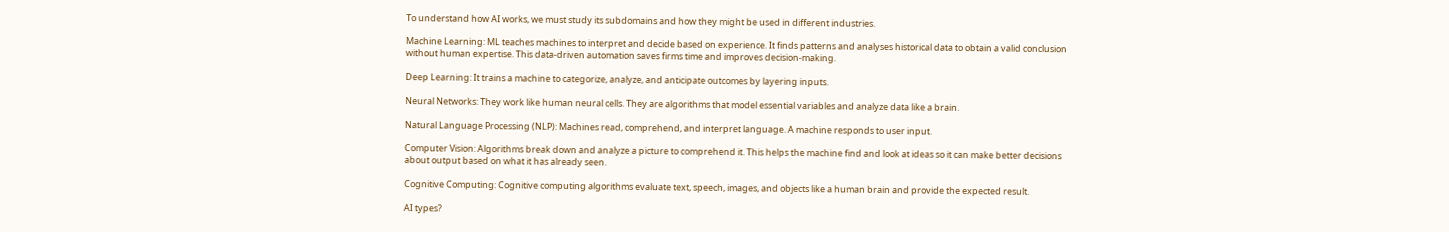To understand how AI works, we must study its subdomains and how they might be used in different industries.

Machine Learning: ML teaches machines to interpret and decide based on experience. It finds patterns and analyses historical data to obtain a valid conclusion without human expertise. This data-driven automation saves firms time and improves decision-making.

Deep Learning: It trains a machine to categorize, analyze, and anticipate outcomes by layering inputs.

Neural Networks: They work like human neural cells. They are algorithms that model essential variables and analyze data like a brain.

Natural Language Processing (NLP): Machines read, comprehend, and interpret language. A machine responds to user input.

Computer Vision: Algorithms break down and analyze a picture to comprehend it. This helps the machine find and look at ideas so it can make better decisions about output based on what it has already seen.

Cognitive Computing: Cognitive computing algorithms evaluate text, speech, images, and objects like a human brain and provide the expected result.

AI types?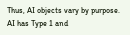Thus, AI objects vary by purpose. AI has Type 1 and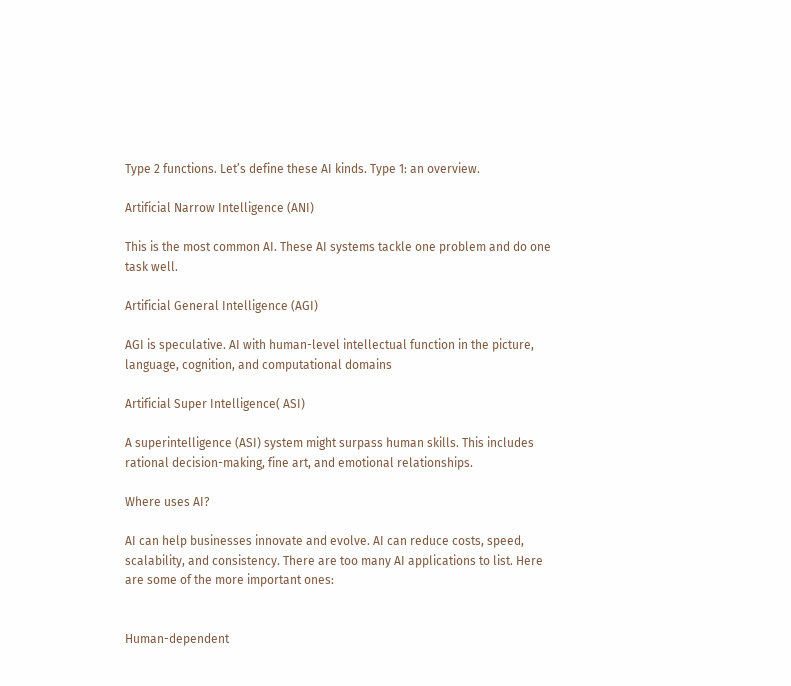Type 2 functions. Let’s define these AI kinds. Type 1: an overview.

Artificial Narrow Intelligence (ANI)

This is the most common AI. These AI systems tackle one problem and do one task well.

Artificial General Intelligence (AGI)

AGI is speculative. AI with human-level intellectual function in the picture, language, cognition, and computational domains

Artificial Super Intelligence( ASI)

A superintelligence (ASI) system might surpass human skills. This includes rational decision-making, fine art, and emotional relationships.

Where uses AI?

AI can help businesses innovate and evolve. AI can reduce costs, speed, scalability, and consistency. There are too many AI applications to list. Here are some of the more important ones:


Human-dependent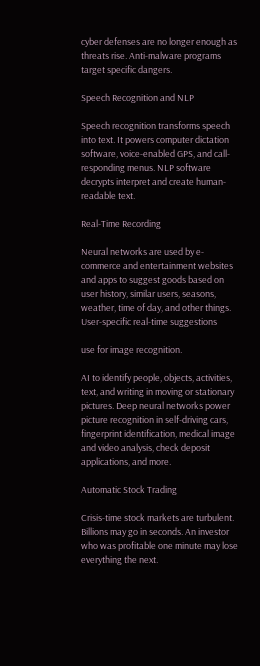cyber defenses are no longer enough as threats rise. Anti-malware programs target specific dangers.

Speech Recognition and NLP

Speech recognition transforms speech into text. It powers computer dictation software, voice-enabled GPS, and call-responding menus. NLP software decrypts interpret and create human-readable text.

Real-Time Recording

Neural networks are used by e-commerce and entertainment websites and apps to suggest goods based on user history, similar users, seasons, weather, time of day, and other things. User-specific real-time suggestions

use for image recognition.

AI to identify people, objects, activities, text, and writing in moving or stationary pictures. Deep neural networks power picture recognition in self-driving cars, fingerprint identification, medical image and video analysis, check deposit applications, and more.

Automatic Stock Trading

Crisis-time stock markets are turbulent. Billions may go in seconds. An investor who was profitable one minute may lose everything the next.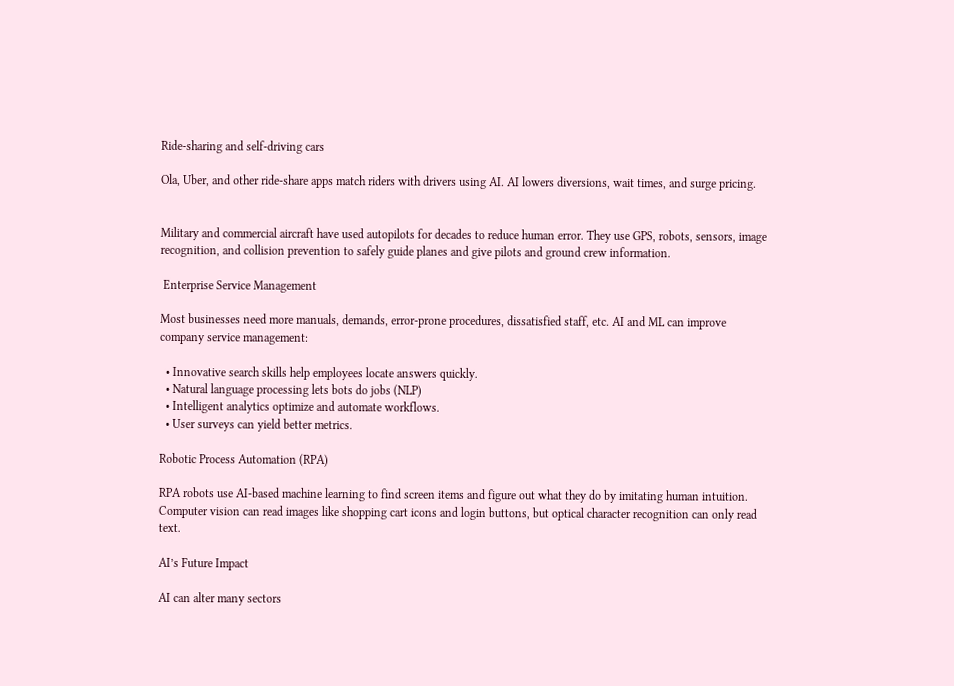Ride-sharing and self-driving cars

Ola, Uber, and other ride-share apps match riders with drivers using AI. AI lowers diversions, wait times, and surge pricing.


Military and commercial aircraft have used autopilots for decades to reduce human error. They use GPS, robots, sensors, image recognition, and collision prevention to safely guide planes and give pilots and ground crew information.

 Enterprise Service Management

Most businesses need more manuals, demands, error-prone procedures, dissatisfied staff, etc. AI and ML can improve company service management:

  • Innovative search skills help employees locate answers quickly.
  • Natural language processing lets bots do jobs (NLP)
  • Intelligent analytics optimize and automate workflows.
  • User surveys can yield better metrics.

Robotic Process Automation (RPA)

RPA robots use AI-based machine learning to find screen items and figure out what they do by imitating human intuition. Computer vision can read images like shopping cart icons and login buttons, but optical character recognition can only read text.

AI’s Future Impact

AI can alter many sectors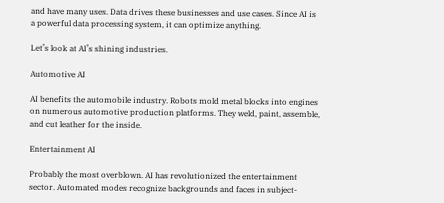and have many uses. Data drives these businesses and use cases. Since AI is a powerful data processing system, it can optimize anything.

Let’s look at AI’s shining industries.

Automotive AI

AI benefits the automobile industry. Robots mold metal blocks into engines on numerous automotive production platforms. They weld, paint, assemble, and cut leather for the inside.

Entertainment AI

Probably the most overblown. AI has revolutionized the entertainment sector. Automated modes recognize backgrounds and faces in subject-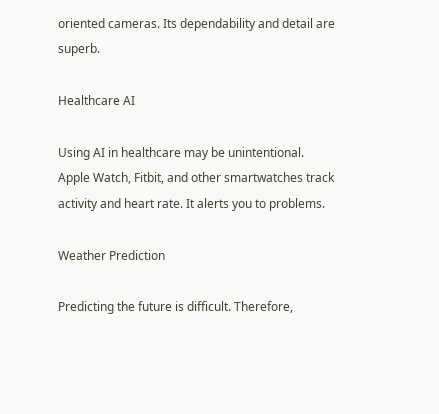oriented cameras. Its dependability and detail are superb.

Healthcare AI

Using AI in healthcare may be unintentional. Apple Watch, Fitbit, and other smartwatches track activity and heart rate. It alerts you to problems.

Weather Prediction

Predicting the future is difficult. Therefore,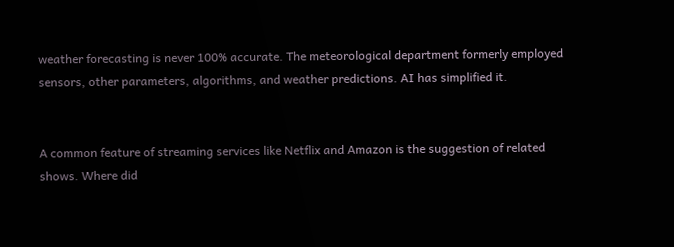weather forecasting is never 100% accurate. The meteorological department formerly employed sensors, other parameters, algorithms, and weather predictions. AI has simplified it.


A common feature of streaming services like Netflix and Amazon is the suggestion of related shows. Where did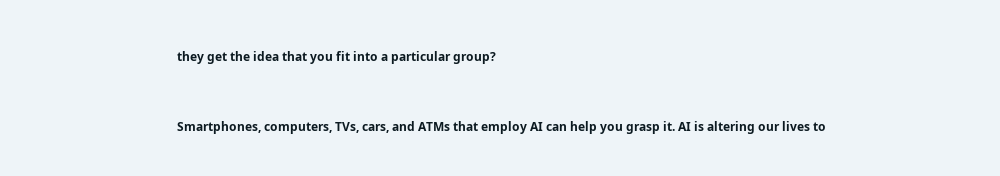they get the idea that you fit into a particular group?


Smartphones, computers, TVs, cars, and ATMs that employ AI can help you grasp it. AI is altering our lives to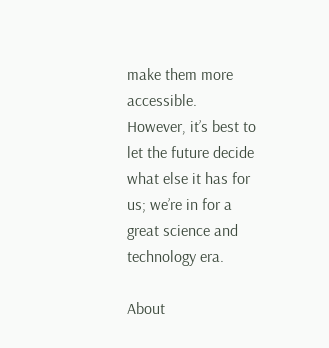make them more accessible. However, it’s best to let the future decide what else it has for us; we’re in for a great science and technology era.

About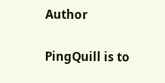Author

PingQuill is to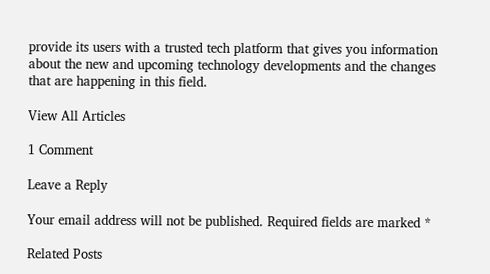provide its users with a trusted tech platform that gives you information about the new and upcoming technology developments and the changes that are happening in this field.

View All Articles

1 Comment

Leave a Reply

Your email address will not be published. Required fields are marked *

Related Posts